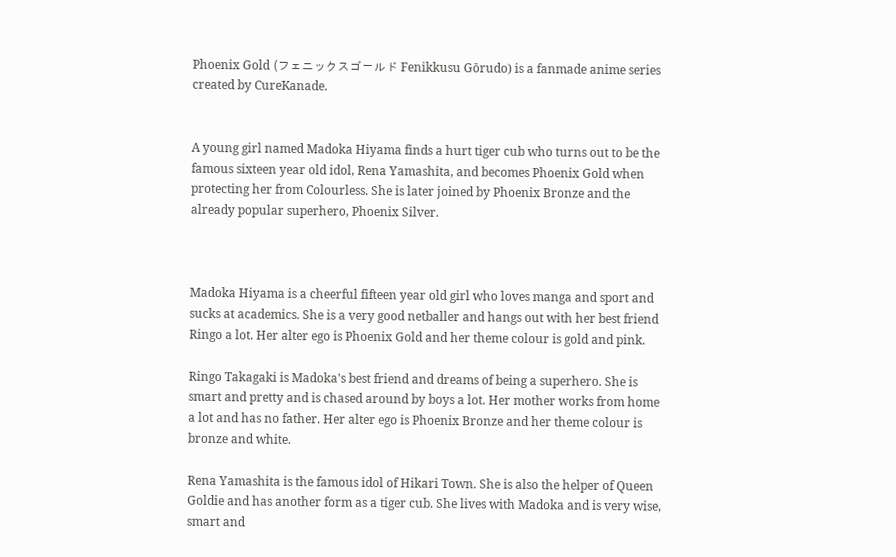Phoenix Gold (フェニックスゴールド Fenikkusu Gōrudo) is a fanmade anime series created by CureKanade.


A young girl named Madoka Hiyama finds a hurt tiger cub who turns out to be the famous sixteen year old idol, Rena Yamashita, and becomes Phoenix Gold when protecting her from Colourless. She is later joined by Phoenix Bronze and the already popular superhero, Phoenix Silver.



Madoka Hiyama is a cheerful fifteen year old girl who loves manga and sport and sucks at academics. She is a very good netballer and hangs out with her best friend Ringo a lot. Her alter ego is Phoenix Gold and her theme colour is gold and pink.

Ringo Takagaki is Madoka's best friend and dreams of being a superhero. She is smart and pretty and is chased around by boys a lot. Her mother works from home a lot and has no father. Her alter ego is Phoenix Bronze and her theme colour is bronze and white.

Rena Yamashita is the famous idol of Hikari Town. She is also the helper of Queen Goldie and has another form as a tiger cub. She lives with Madoka and is very wise, smart and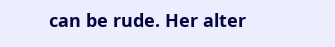can be rude. Her alter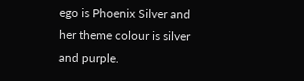ego is Phoenix Silver and her theme colour is silver and purple.